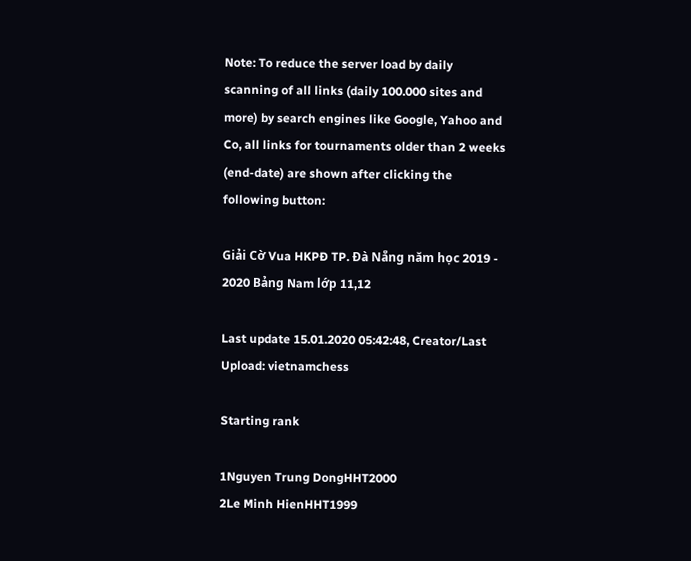Note: To reduce the server load by daily scanning of all links (daily 100.000 sites and more) by search engines like Google, Yahoo and Co, all links for tournaments older than 2 weeks (end-date) are shown after clicking the following button:

Giải Cờ Vua HKPĐ TP. Đà Nẵng năm học 2019 - 2020 Bảng Nam lớp 11,12

Last update 15.01.2020 05:42:48, Creator/Last Upload: vietnamchess

Starting rank

1Nguyen Trung DongHHT2000
2Le Minh HienHHT1999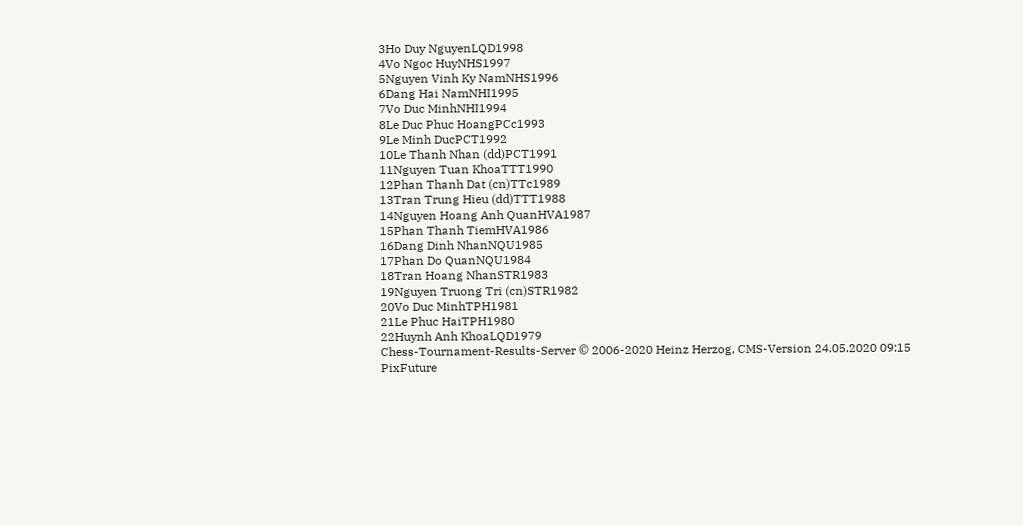3Ho Duy NguyenLQD1998
4Vo Ngoc HuyNHS1997
5Nguyen Vinh Ky NamNHS1996
6Dang Hai NamNHI1995
7Vo Duc MinhNHI1994
8Le Duc Phuc HoangPCc1993
9Le Minh DucPCT1992
10Le Thanh Nhan (dd)PCT1991
11Nguyen Tuan KhoaTTT1990
12Phan Thanh Dat (cn)TTc1989
13Tran Trung Hieu (dd)TTT1988
14Nguyen Hoang Anh QuanHVA1987
15Phan Thanh TiemHVA1986
16Dang Dinh NhanNQU1985
17Phan Do QuanNQU1984
18Tran Hoang NhanSTR1983
19Nguyen Truong Tri (cn)STR1982
20Vo Duc MinhTPH1981
21Le Phuc HaiTPH1980
22Huynh Anh KhoaLQD1979
Chess-Tournament-Results-Server © 2006-2020 Heinz Herzog, CMS-Version 24.05.2020 09:15
PixFuture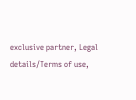exclusive partner, Legal details/Terms of use,